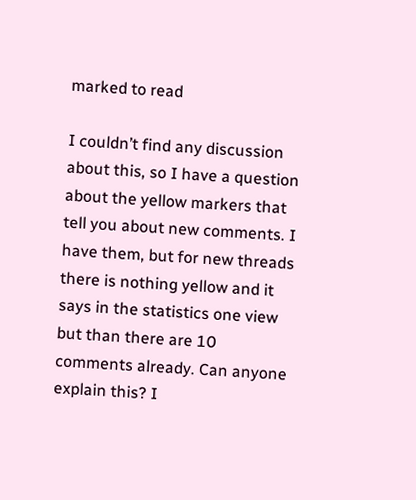marked to read

I couldn’t find any discussion about this, so I have a question about the yellow markers that tell you about new comments. I have them, but for new threads there is nothing yellow and it says in the statistics one view but than there are 10 comments already. Can anyone explain this? I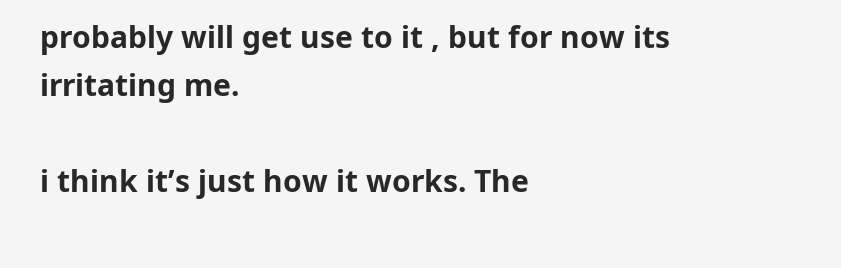probably will get use to it , but for now its irritating me.

i think it’s just how it works. The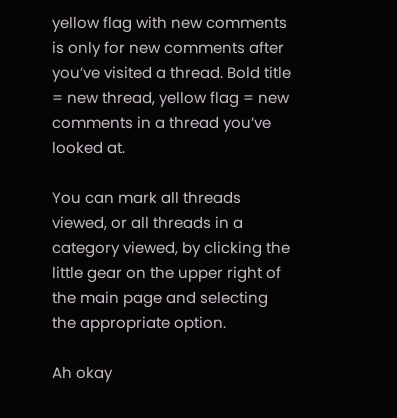yellow flag with new comments is only for new comments after you’ve visited a thread. Bold title = new thread, yellow flag = new comments in a thread you’ve looked at.

You can mark all threads viewed, or all threads in a category viewed, by clicking the little gear on the upper right of the main page and selecting the appropriate option.

Ah okay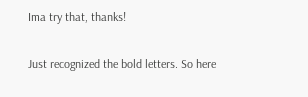Ima try that, thanks!

Just recognized the bold letters. So here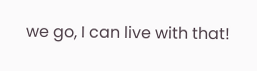we go, I can live with that!